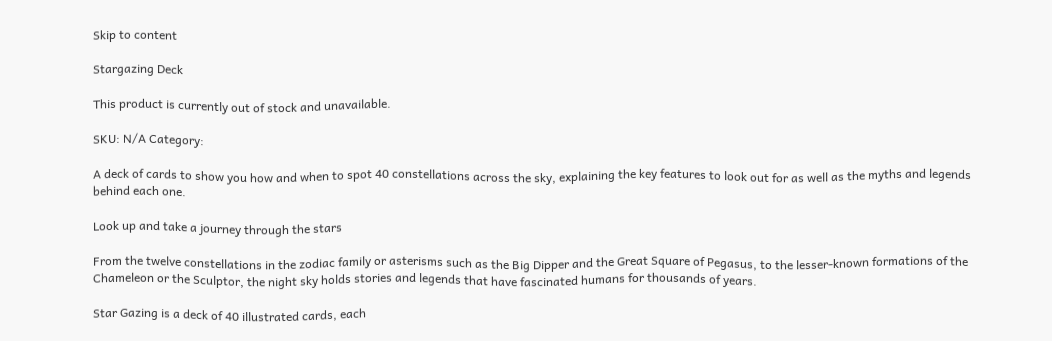Skip to content

Stargazing Deck

This product is currently out of stock and unavailable.

SKU: N/A Category:

A deck of cards to show you how and when to spot 40 constellations across the sky, explaining the key features to look out for as well as the myths and legends behind each one.

Look up and take a journey through the stars

From the twelve constellations in the zodiac family or asterisms such as the Big Dipper and the Great Square of Pegasus, to the lesser-known formations of the Chameleon or the Sculptor, the night sky holds stories and legends that have fascinated humans for thousands of years.

Star Gazing is a deck of 40 illustrated cards, each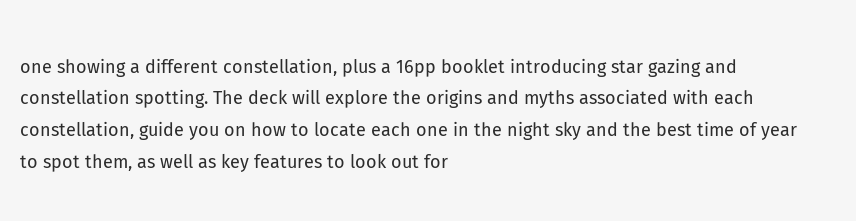one showing a different constellation, plus a 16pp booklet introducing star gazing and constellation spotting. The deck will explore the origins and myths associated with each constellation, guide you on how to locate each one in the night sky and the best time of year to spot them, as well as key features to look out for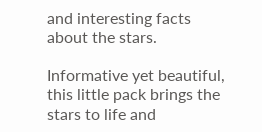and interesting facts about the stars.

Informative yet beautiful, this little pack brings the stars to life and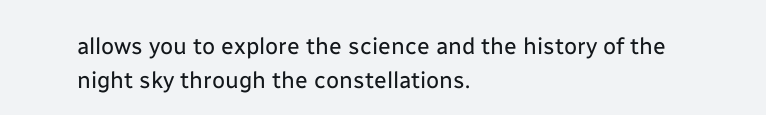allows you to explore the science and the history of the night sky through the constellations.